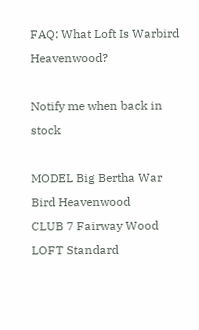FAQ: What Loft Is Warbird Heavenwood?

Notify me when back in stock

MODEL Big Bertha War Bird Heavenwood
CLUB 7 Fairway Wood
LOFT Standard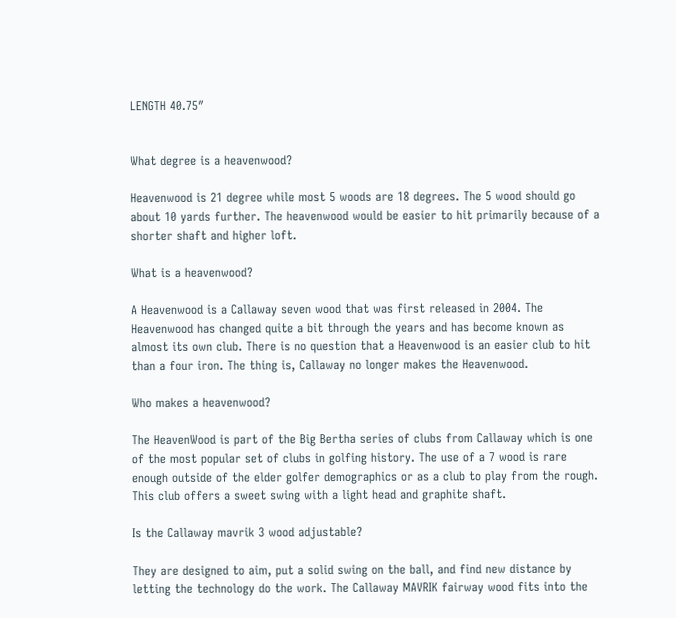LENGTH 40.75″


What degree is a heavenwood?

Heavenwood is 21 degree while most 5 woods are 18 degrees. The 5 wood should go about 10 yards further. The heavenwood would be easier to hit primarily because of a shorter shaft and higher loft.

What is a heavenwood?

A Heavenwood is a Callaway seven wood that was first released in 2004. The Heavenwood has changed quite a bit through the years and has become known as almost its own club. There is no question that a Heavenwood is an easier club to hit than a four iron. The thing is, Callaway no longer makes the Heavenwood.

Who makes a heavenwood?

The HeavenWood is part of the Big Bertha series of clubs from Callaway which is one of the most popular set of clubs in golfing history. The use of a 7 wood is rare enough outside of the elder golfer demographics or as a club to play from the rough. This club offers a sweet swing with a light head and graphite shaft.

Is the Callaway mavrik 3 wood adjustable?

They are designed to aim, put a solid swing on the ball, and find new distance by letting the technology do the work. The Callaway MAVRIK fairway wood fits into the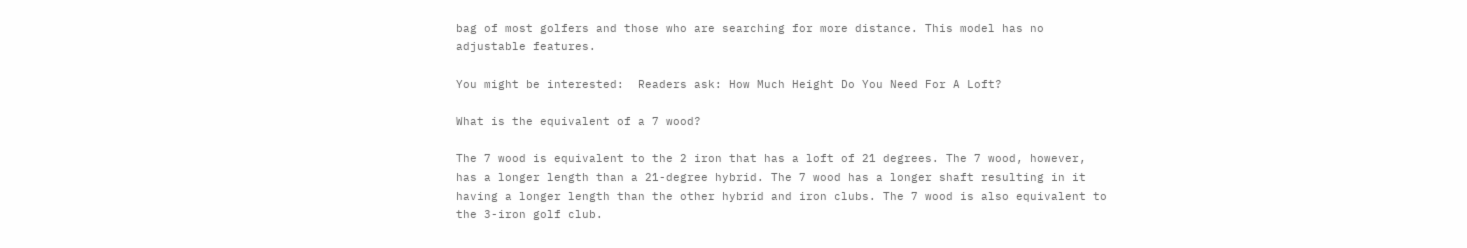bag of most golfers and those who are searching for more distance. This model has no adjustable features.

You might be interested:  Readers ask: How Much Height Do You Need For A Loft?

What is the equivalent of a 7 wood?

The 7 wood is equivalent to the 2 iron that has a loft of 21 degrees. The 7 wood, however, has a longer length than a 21-degree hybrid. The 7 wood has a longer shaft resulting in it having a longer length than the other hybrid and iron clubs. The 7 wood is also equivalent to the 3-iron golf club.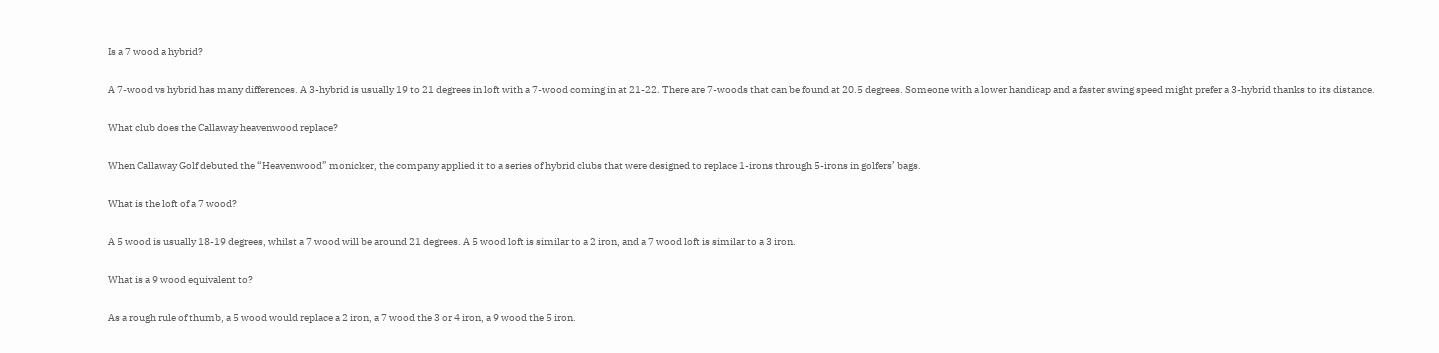Is a 7 wood a hybrid?

A 7-wood vs hybrid has many differences. A 3-hybrid is usually 19 to 21 degrees in loft with a 7-wood coming in at 21-22. There are 7-woods that can be found at 20.5 degrees. Someone with a lower handicap and a faster swing speed might prefer a 3-hybrid thanks to its distance.

What club does the Callaway heavenwood replace?

When Callaway Golf debuted the “Heavenwood” monicker, the company applied it to a series of hybrid clubs that were designed to replace 1-irons through 5-irons in golfers’ bags.

What is the loft of a 7 wood?

A 5 wood is usually 18-19 degrees, whilst a 7 wood will be around 21 degrees. A 5 wood loft is similar to a 2 iron, and a 7 wood loft is similar to a 3 iron.

What is a 9 wood equivalent to?

As a rough rule of thumb, a 5 wood would replace a 2 iron, a 7 wood the 3 or 4 iron, a 9 wood the 5 iron.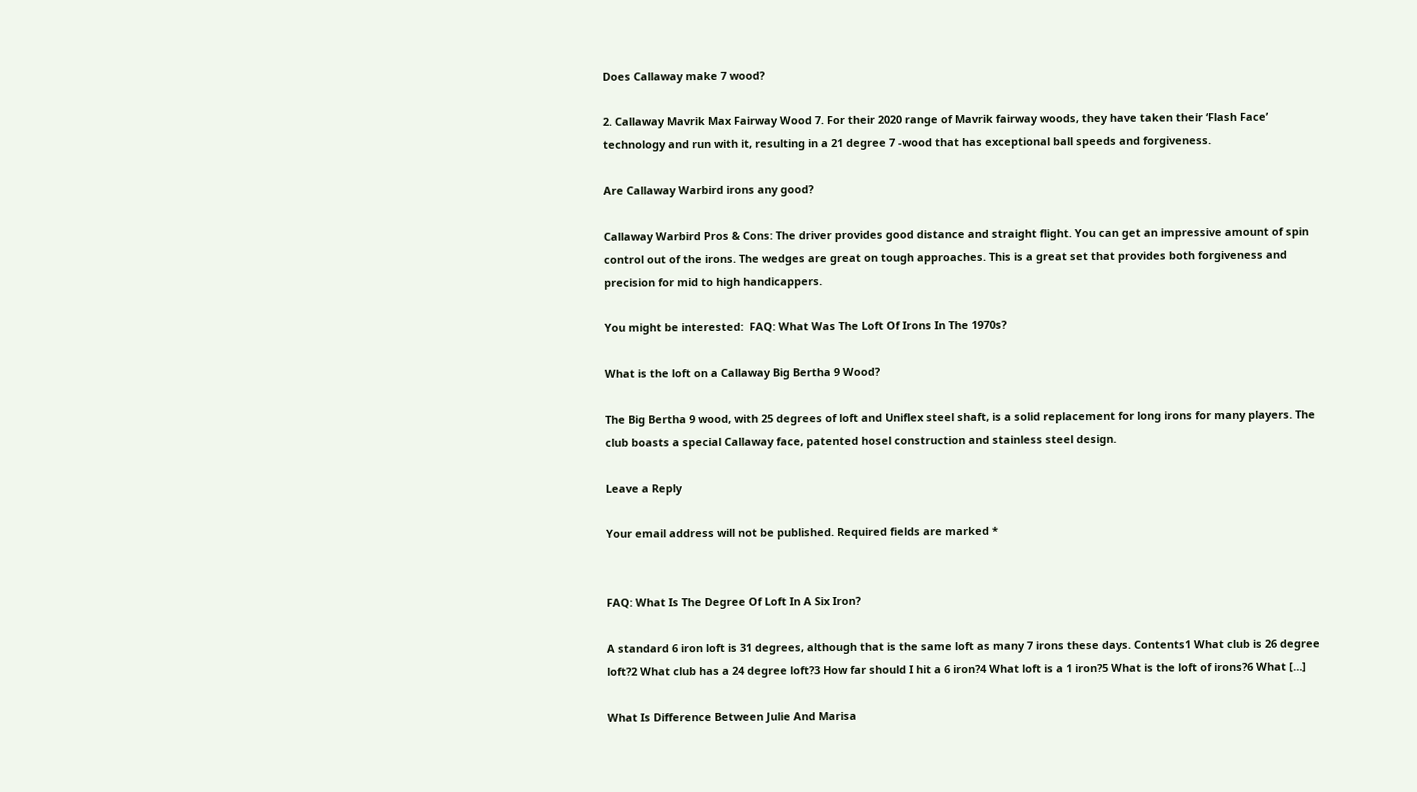Does Callaway make 7 wood?

2. Callaway Mavrik Max Fairway Wood 7. For their 2020 range of Mavrik fairway woods, they have taken their ‘Flash Face’ technology and run with it, resulting in a 21 degree 7 -wood that has exceptional ball speeds and forgiveness.

Are Callaway Warbird irons any good?

Callaway Warbird Pros & Cons: The driver provides good distance and straight flight. You can get an impressive amount of spin control out of the irons. The wedges are great on tough approaches. This is a great set that provides both forgiveness and precision for mid to high handicappers.

You might be interested:  FAQ: What Was The Loft Of Irons In The 1970s?

What is the loft on a Callaway Big Bertha 9 Wood?

The Big Bertha 9 wood, with 25 degrees of loft and Uniflex steel shaft, is a solid replacement for long irons for many players. The club boasts a special Callaway face, patented hosel construction and stainless steel design.

Leave a Reply

Your email address will not be published. Required fields are marked *


FAQ: What Is The Degree Of Loft In A Six Iron?

A standard 6 iron loft is 31 degrees, although that is the same loft as many 7 irons these days. Contents1 What club is 26 degree loft?2 What club has a 24 degree loft?3 How far should I hit a 6 iron?4 What loft is a 1 iron?5 What is the loft of irons?6 What […]

What Is Difference Between Julie And Marisa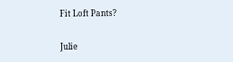Fit Loft Pants?

Julie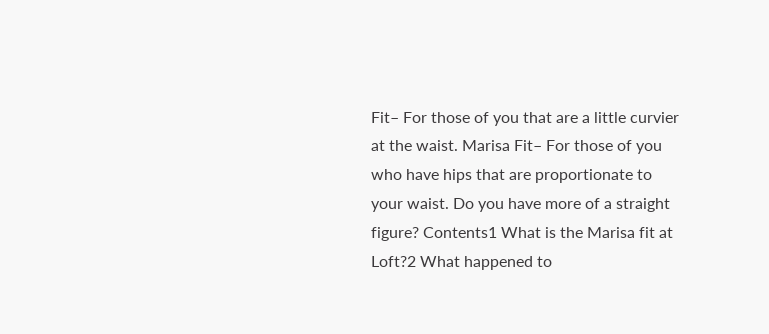Fit– For those of you that are a little curvier at the waist. Marisa Fit– For those of you who have hips that are proportionate to your waist. Do you have more of a straight figure? Contents1 What is the Marisa fit at Loft?2 What happened to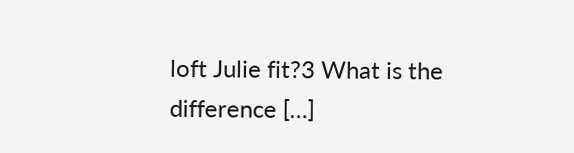loft Julie fit?3 What is the difference […]